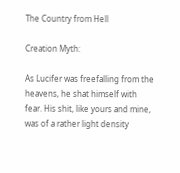The Country from Hell

Creation Myth:

As Lucifer was freefalling from the heavens, he shat himself with fear. His shit, like yours and mine, was of a rather light density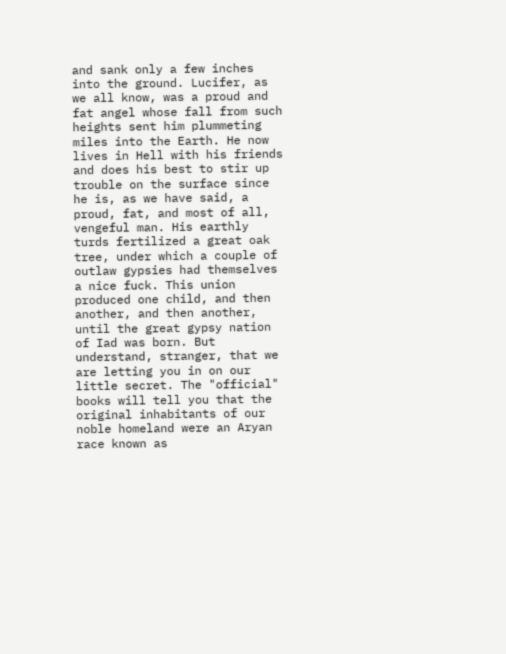and sank only a few inches into the ground. Lucifer, as we all know, was a proud and fat angel whose fall from such heights sent him plummeting miles into the Earth. He now lives in Hell with his friends and does his best to stir up trouble on the surface since he is, as we have said, a proud, fat, and most of all, vengeful man. His earthly turds fertilized a great oak tree, under which a couple of outlaw gypsies had themselves a nice fuck. This union produced one child, and then another, and then another, until the great gypsy nation of Iad was born. But understand, stranger, that we are letting you in on our little secret. The "official" books will tell you that the original inhabitants of our noble homeland were an Aryan race known as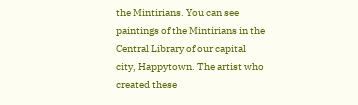the Mintirians. You can see paintings of the Mintirians in the Central Library of our capital city, Happytown. The artist who created these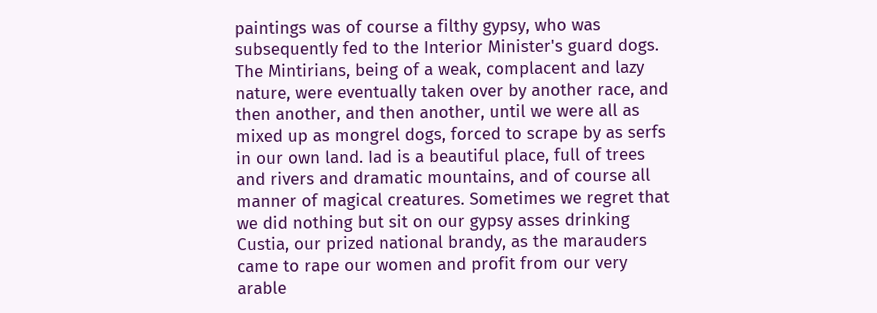paintings was of course a filthy gypsy, who was subsequently fed to the Interior Minister's guard dogs. The Mintirians, being of a weak, complacent and lazy nature, were eventually taken over by another race, and then another, and then another, until we were all as mixed up as mongrel dogs, forced to scrape by as serfs in our own land. Iad is a beautiful place, full of trees and rivers and dramatic mountains, and of course all manner of magical creatures. Sometimes we regret that we did nothing but sit on our gypsy asses drinking Custia, our prized national brandy, as the marauders came to rape our women and profit from our very arable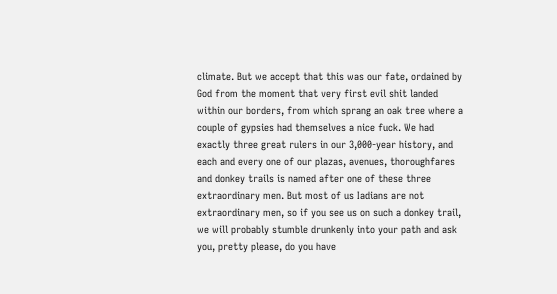climate. But we accept that this was our fate, ordained by God from the moment that very first evil shit landed within our borders, from which sprang an oak tree where a couple of gypsies had themselves a nice fuck. We had exactly three great rulers in our 3,000-year history, and each and every one of our plazas, avenues, thoroughfares and donkey trails is named after one of these three extraordinary men. But most of us Iadians are not extraordinary men, so if you see us on such a donkey trail, we will probably stumble drunkenly into your path and ask you, pretty please, do you have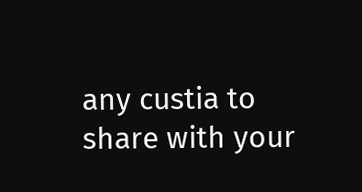any custia to share with your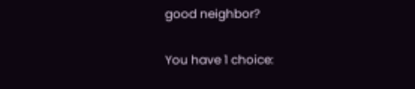good neighbor?

You have 1 choice: